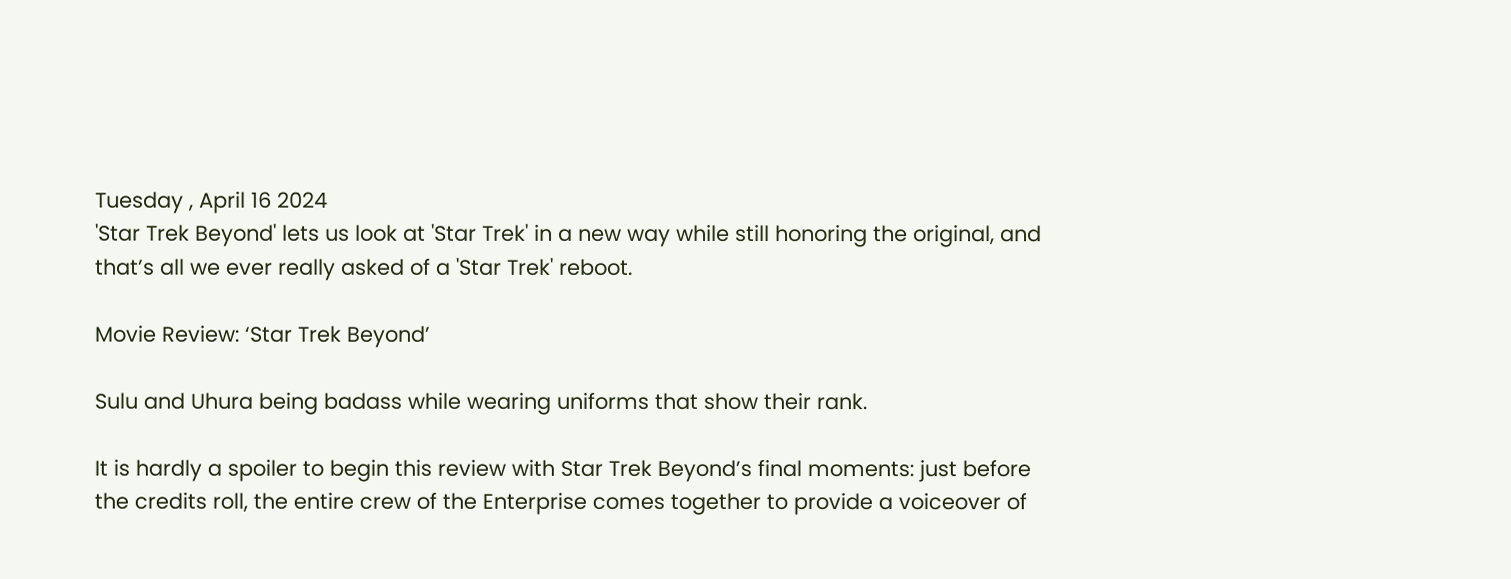Tuesday , April 16 2024
'Star Trek Beyond' lets us look at 'Star Trek' in a new way while still honoring the original, and that’s all we ever really asked of a 'Star Trek' reboot.

Movie Review: ‘Star Trek Beyond’

Sulu and Uhura being badass while wearing uniforms that show their rank.

It is hardly a spoiler to begin this review with Star Trek Beyond’s final moments: just before the credits roll, the entire crew of the Enterprise comes together to provide a voiceover of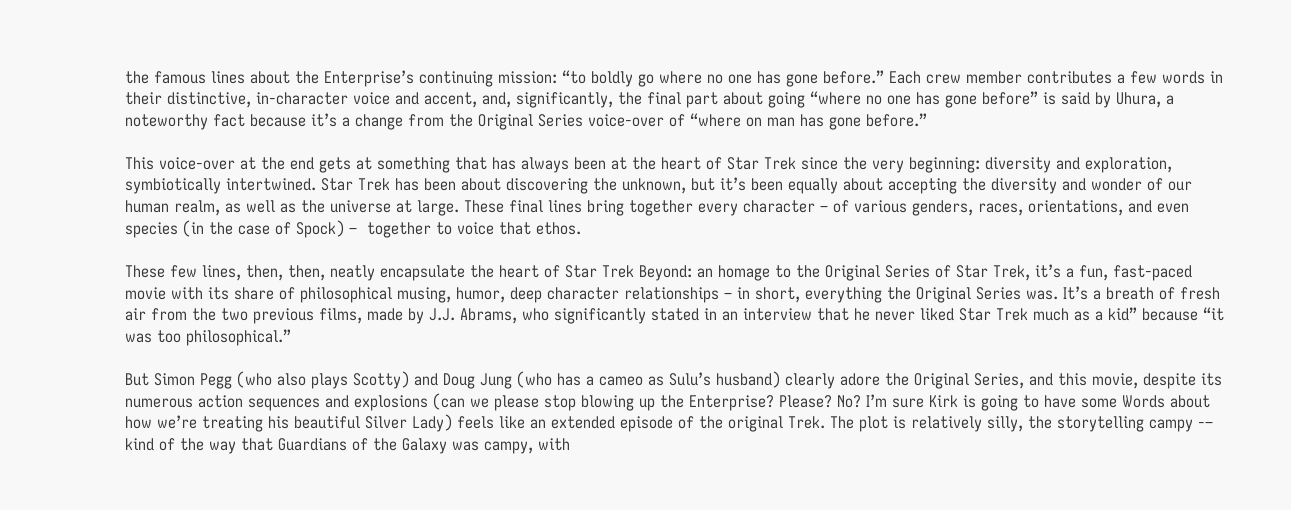the famous lines about the Enterprise’s continuing mission: “to boldly go where no one has gone before.” Each crew member contributes a few words in their distinctive, in-character voice and accent, and, significantly, the final part about going “where no one has gone before” is said by Uhura, a noteworthy fact because it’s a change from the Original Series voice-over of “where on man has gone before.”

This voice-over at the end gets at something that has always been at the heart of Star Trek since the very beginning: diversity and exploration, symbiotically intertwined. Star Trek has been about discovering the unknown, but it’s been equally about accepting the diversity and wonder of our human realm, as well as the universe at large. These final lines bring together every character – of various genders, races, orientations, and even species (in the case of Spock) –  together to voice that ethos.

These few lines, then, then, neatly encapsulate the heart of Star Trek Beyond: an homage to the Original Series of Star Trek, it’s a fun, fast-paced movie with its share of philosophical musing, humor, deep character relationships – in short, everything the Original Series was. It’s a breath of fresh air from the two previous films, made by J.J. Abrams, who significantly stated in an interview that he never liked Star Trek much as a kid” because “it was too philosophical.”

But Simon Pegg (who also plays Scotty) and Doug Jung (who has a cameo as Sulu’s husband) clearly adore the Original Series, and this movie, despite its numerous action sequences and explosions (can we please stop blowing up the Enterprise? Please? No? I’m sure Kirk is going to have some Words about how we’re treating his beautiful Silver Lady) feels like an extended episode of the original Trek. The plot is relatively silly, the storytelling campy -– kind of the way that Guardians of the Galaxy was campy, with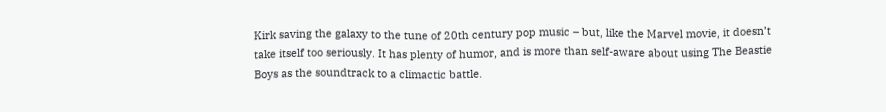Kirk saving the galaxy to the tune of 20th century pop music – but, like the Marvel movie, it doesn’t take itself too seriously. It has plenty of humor, and is more than self-aware about using The Beastie Boys as the soundtrack to a climactic battle.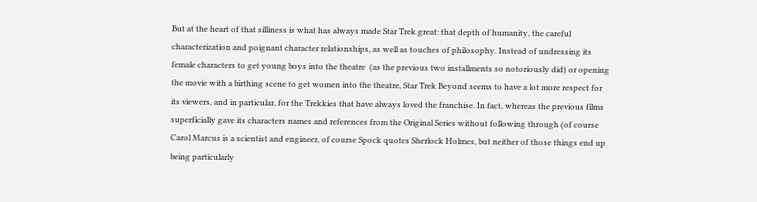But at the heart of that silliness is what has always made Star Trek great: that depth of humanity, the careful characterization and poignant character relationships, as well as touches of philosophy. Instead of undressing its female characters to get young boys into the theatre  (as the previous two installments so notoriously did) or opening the movie with a birthing scene to get women into the theatre, Star Trek Beyond seems to have a lot more respect for its viewers, and in particular, for the Trekkies that have always loved the franchise. In fact, whereas the previous films superficially gave its characters names and references from the Original Series without following through (of course Carol Marcus is a scientist and engineer, of course Spock quotes Sherlock Holmes, but neither of those things end up being particularly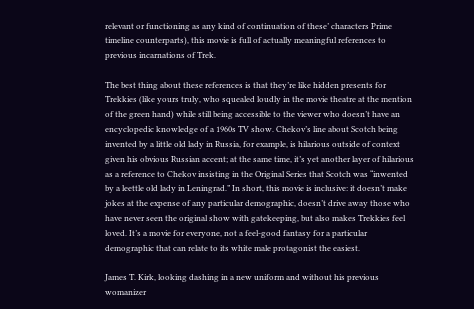relevant or functioning as any kind of continuation of these’ characters Prime timeline counterparts), this movie is full of actually meaningful references to previous incarnations of Trek.

The best thing about these references is that they’re like hidden presents for Trekkies (like yours truly, who squealed loudly in the movie theatre at the mention of the green hand) while still being accessible to the viewer who doesn’t have an encyclopedic knowledge of a 1960s TV show. Chekov’s line about Scotch being invented by a little old lady in Russia, for example, is hilarious outside of context given his obvious Russian accent; at the same time, it’s yet another layer of hilarious as a reference to Chekov insisting in the Original Series that Scotch was “inwented by a leettle old lady in Leningrad.” In short, this movie is inclusive: it doesn’t make jokes at the expense of any particular demographic, doesn’t drive away those who have never seen the original show with gatekeeping, but also makes Trekkies feel loved. It’s a movie for everyone, not a feel-good fantasy for a particular demographic that can relate to its white male protagonist the easiest.

James T. Kirk, looking dashing in a new uniform and without his previous womanizer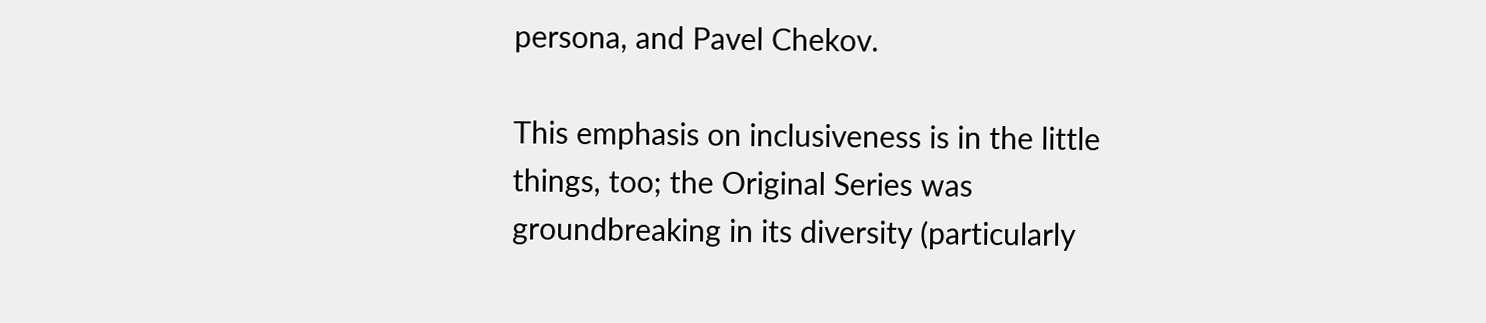persona, and Pavel Chekov.

This emphasis on inclusiveness is in the little things, too; the Original Series was groundbreaking in its diversity (particularly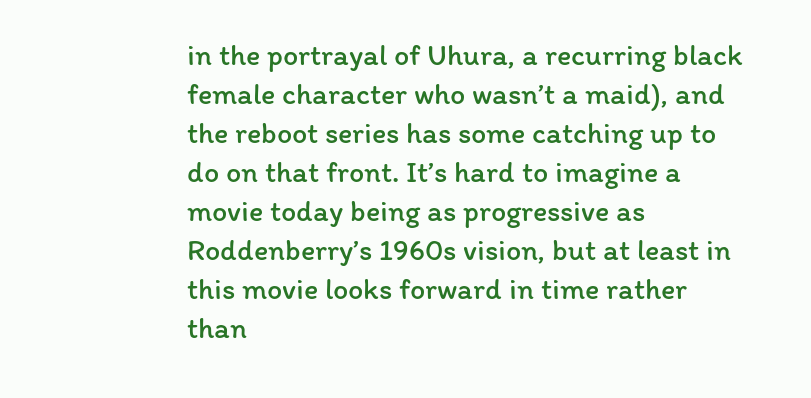in the portrayal of Uhura, a recurring black female character who wasn’t a maid), and the reboot series has some catching up to do on that front. It’s hard to imagine a movie today being as progressive as Roddenberry’s 1960s vision, but at least in this movie looks forward in time rather than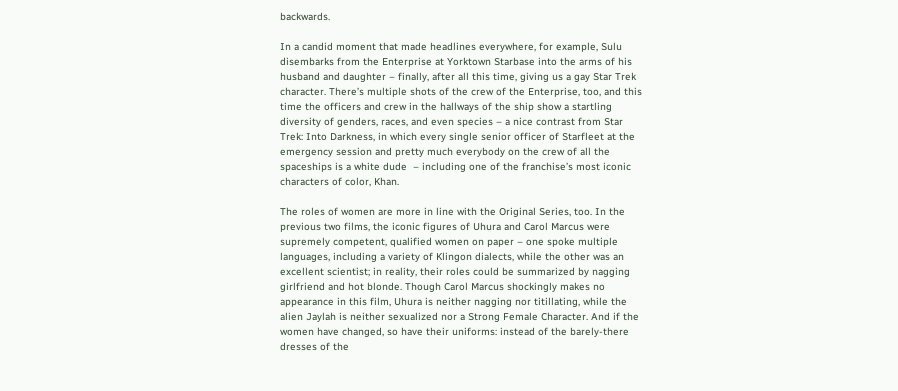backwards.

In a candid moment that made headlines everywhere, for example, Sulu disembarks from the Enterprise at Yorktown Starbase into the arms of his husband and daughter – finally, after all this time, giving us a gay Star Trek character. There’s multiple shots of the crew of the Enterprise, too, and this time the officers and crew in the hallways of the ship show a startling diversity of genders, races, and even species – a nice contrast from Star Trek: Into Darkness, in which every single senior officer of Starfleet at the emergency session and pretty much everybody on the crew of all the spaceships is a white dude  – including one of the franchise’s most iconic characters of color, Khan.

The roles of women are more in line with the Original Series, too. In the previous two films, the iconic figures of Uhura and Carol Marcus were supremely competent, qualified women on paper – one spoke multiple languages, including a variety of Klingon dialects, while the other was an excellent scientist; in reality, their roles could be summarized by nagging girlfriend and hot blonde. Though Carol Marcus shockingly makes no appearance in this film, Uhura is neither nagging nor titillating, while the alien Jaylah is neither sexualized nor a Strong Female Character. And if the women have changed, so have their uniforms: instead of the barely-there dresses of the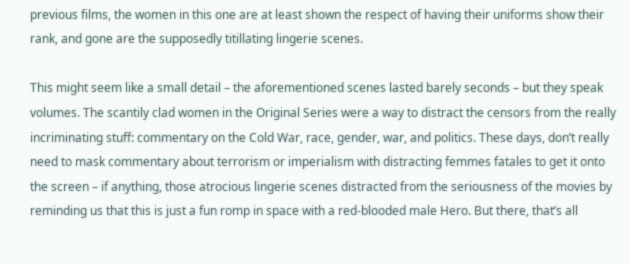previous films, the women in this one are at least shown the respect of having their uniforms show their rank, and gone are the supposedly titillating lingerie scenes.

This might seem like a small detail – the aforementioned scenes lasted barely seconds – but they speak volumes. The scantily clad women in the Original Series were a way to distract the censors from the really incriminating stuff: commentary on the Cold War, race, gender, war, and politics. These days, don’t really need to mask commentary about terrorism or imperialism with distracting femmes fatales to get it onto the screen – if anything, those atrocious lingerie scenes distracted from the seriousness of the movies by reminding us that this is just a fun romp in space with a red-blooded male Hero. But there, that’s all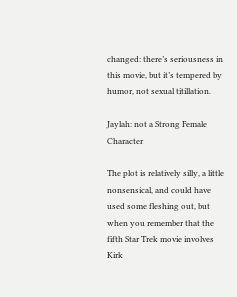changed: there’s seriousness in this movie, but it’s tempered by humor, not sexual titillation.

Jaylah: not a Strong Female Character

The plot is relatively silly, a little nonsensical, and could have used some fleshing out, but when you remember that the fifth Star Trek movie involves Kirk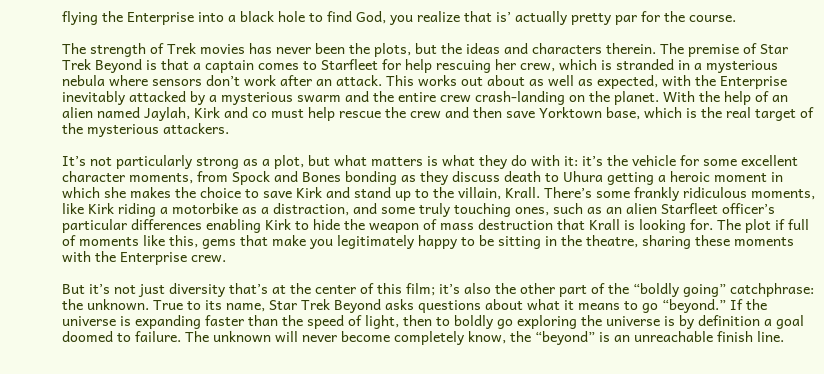flying the Enterprise into a black hole to find God, you realize that is’ actually pretty par for the course.

The strength of Trek movies has never been the plots, but the ideas and characters therein. The premise of Star Trek Beyond is that a captain comes to Starfleet for help rescuing her crew, which is stranded in a mysterious nebula where sensors don’t work after an attack. This works out about as well as expected, with the Enterprise inevitably attacked by a mysterious swarm and the entire crew crash-landing on the planet. With the help of an alien named Jaylah, Kirk and co must help rescue the crew and then save Yorktown base, which is the real target of the mysterious attackers.

It’s not particularly strong as a plot, but what matters is what they do with it: it’s the vehicle for some excellent character moments, from Spock and Bones bonding as they discuss death to Uhura getting a heroic moment in which she makes the choice to save Kirk and stand up to the villain, Krall. There’s some frankly ridiculous moments, like Kirk riding a motorbike as a distraction, and some truly touching ones, such as an alien Starfleet officer’s particular differences enabling Kirk to hide the weapon of mass destruction that Krall is looking for. The plot if full of moments like this, gems that make you legitimately happy to be sitting in the theatre, sharing these moments with the Enterprise crew.

But it’s not just diversity that’s at the center of this film; it’s also the other part of the “boldly going” catchphrase: the unknown. True to its name, Star Trek Beyond asks questions about what it means to go “beyond.” If the universe is expanding faster than the speed of light, then to boldly go exploring the universe is by definition a goal doomed to failure. The unknown will never become completely know, the “beyond” is an unreachable finish line.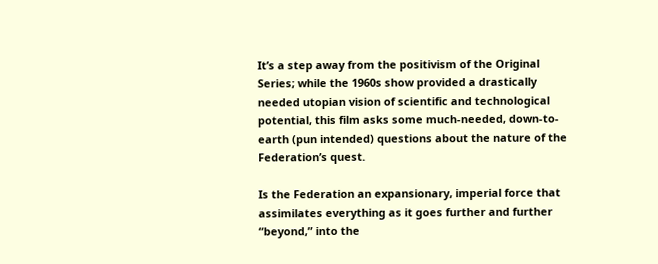It’s a step away from the positivism of the Original Series; while the 1960s show provided a drastically needed utopian vision of scientific and technological potential, this film asks some much-needed, down-to-earth (pun intended) questions about the nature of the Federation’s quest.

Is the Federation an expansionary, imperial force that assimilates everything as it goes further and further “beyond,” into the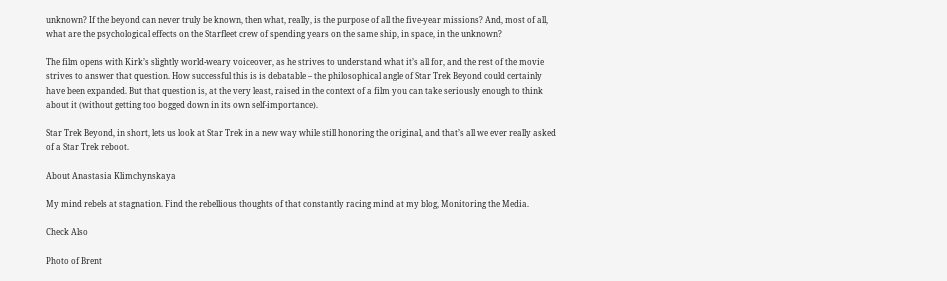unknown? If the beyond can never truly be known, then what, really, is the purpose of all the five-year missions? And, most of all, what are the psychological effects on the Starfleet crew of spending years on the same ship, in space, in the unknown?

The film opens with Kirk’s slightly world-weary voiceover, as he strives to understand what it’s all for, and the rest of the movie strives to answer that question. How successful this is is debatable – the philosophical angle of Star Trek Beyond could certainly have been expanded. But that question is, at the very least, raised in the context of a film you can take seriously enough to think about it (without getting too bogged down in its own self-importance).

Star Trek Beyond, in short, lets us look at Star Trek in a new way while still honoring the original, and that’s all we ever really asked of a Star Trek reboot.

About Anastasia Klimchynskaya

My mind rebels at stagnation. Find the rebellious thoughts of that constantly racing mind at my blog, Monitoring the Media.

Check Also

Photo of Brent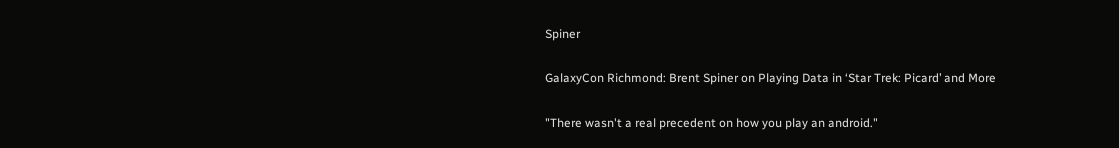Spiner

GalaxyCon Richmond: Brent Spiner on Playing Data in ‘Star Trek: Picard’ and More

"There wasn't a real precedent on how you play an android."